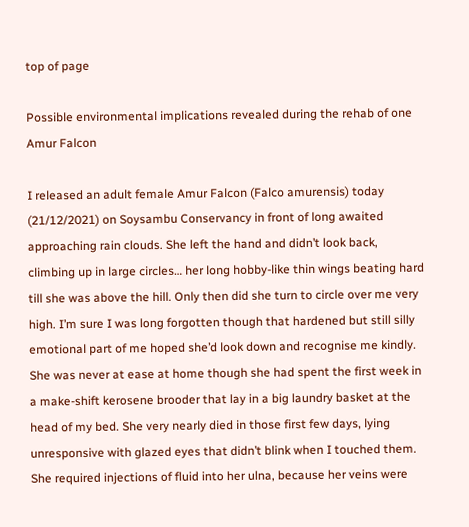top of page

Possible environmental implications revealed during the rehab of one Amur Falcon

I released an adult female Amur Falcon (Falco amurensis) today (21/12/2021) on Soysambu Conservancy in front of long awaited approaching rain clouds. She left the hand and didn’t look back, climbing up in large circles… her long hobby-like thin wings beating hard till she was above the hill. Only then did she turn to circle over me very high. I’m sure I was long forgotten though that hardened but still silly emotional part of me hoped she’d look down and recognise me kindly. She was never at ease at home though she had spent the first week in a make-shift kerosene brooder that lay in a big laundry basket at the head of my bed. She very nearly died in those first few days, lying unresponsive with glazed eyes that didn’t blink when I touched them. She required injections of fluid into her ulna, because her veins were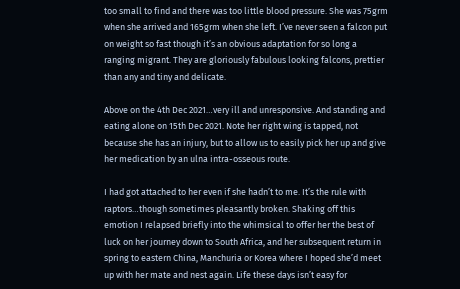too small to find and there was too little blood pressure. She was 75grm when she arrived and 165grm when she left. I’ve never seen a falcon put on weight so fast though it’s an obvious adaptation for so long a ranging migrant. They are gloriously fabulous looking falcons, prettier than any and tiny and delicate.

Above on the 4th Dec 2021…very ill and unresponsive. And standing and eating alone on 15th Dec 2021. Note her right wing is tapped, not because she has an injury, but to allow us to easily pick her up and give her medication by an ulna intra-osseous route.

I had got attached to her even if she hadn’t to me. It’s the rule with raptors…though sometimes pleasantly broken. Shaking off this emotion I relapsed briefly into the whimsical to offer her the best of luck on her journey down to South Africa, and her subsequent return in spring to eastern China, Manchuria or Korea where I hoped she’d meet up with her mate and nest again. Life these days isn’t easy for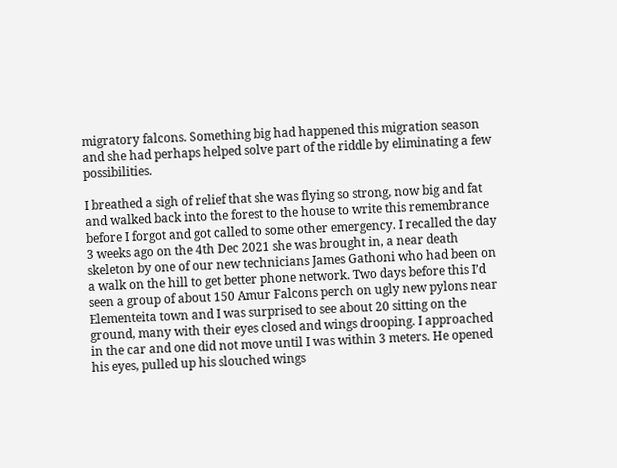migratory falcons. Something big had happened this migration season and she had perhaps helped solve part of the riddle by eliminating a few possibilities.

I breathed a sigh of relief that she was flying so strong, now big and fat and walked back into the forest to the house to write this remembrance before I forgot and got called to some other emergency. I recalled the day 3 weeks ago on the 4th Dec 2021 she was brought in, a near death skeleton by one of our new technicians James Gathoni who had been on a walk on the hill to get better phone network. Two days before this I’d seen a group of about 150 Amur Falcons perch on ugly new pylons near Elementeita town and I was surprised to see about 20 sitting on the ground, many with their eyes closed and wings drooping. I approached in the car and one did not move until I was within 3 meters. He opened his eyes, pulled up his slouched wings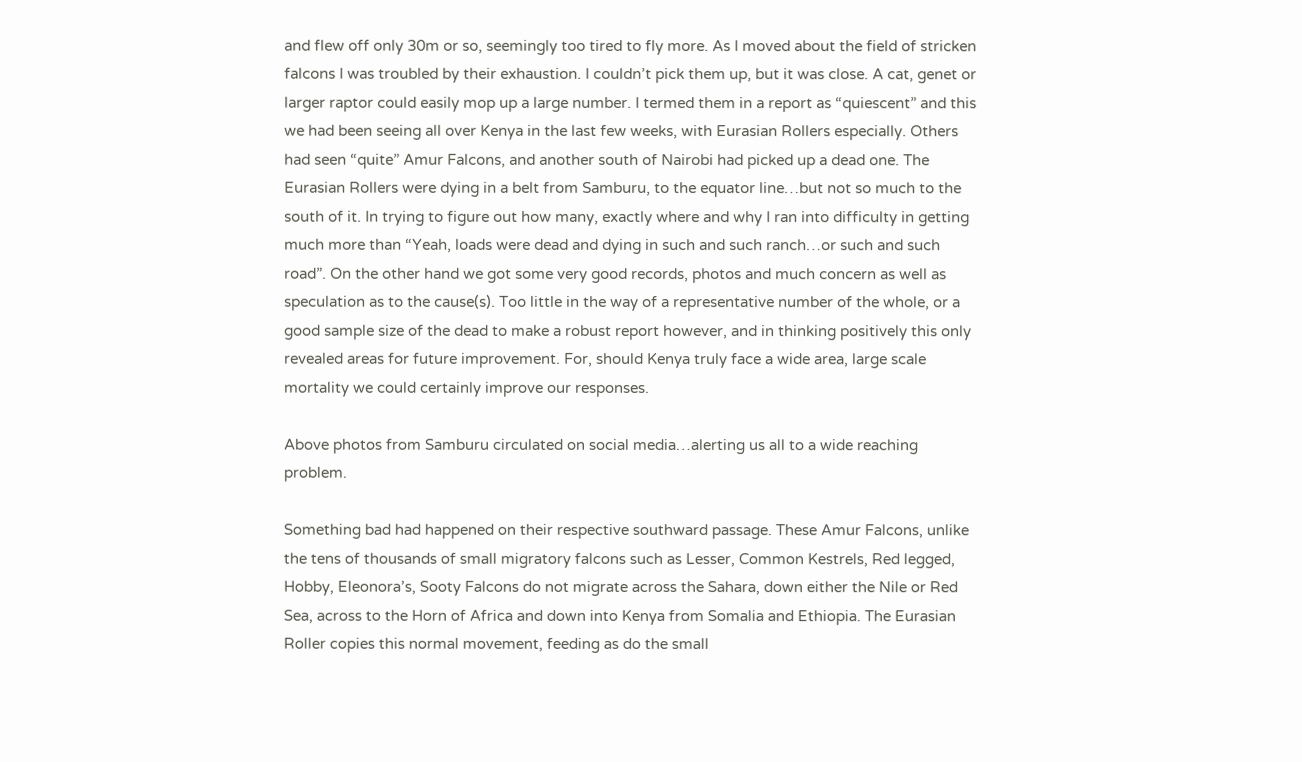and flew off only 30m or so, seemingly too tired to fly more. As I moved about the field of stricken falcons I was troubled by their exhaustion. I couldn’t pick them up, but it was close. A cat, genet or larger raptor could easily mop up a large number. I termed them in a report as “quiescent” and this we had been seeing all over Kenya in the last few weeks, with Eurasian Rollers especially. Others had seen “quite” Amur Falcons, and another south of Nairobi had picked up a dead one. The Eurasian Rollers were dying in a belt from Samburu, to the equator line…but not so much to the south of it. In trying to figure out how many, exactly where and why I ran into difficulty in getting much more than “Yeah, loads were dead and dying in such and such ranch…or such and such road”. On the other hand we got some very good records, photos and much concern as well as speculation as to the cause(s). Too little in the way of a representative number of the whole, or a good sample size of the dead to make a robust report however, and in thinking positively this only revealed areas for future improvement. For, should Kenya truly face a wide area, large scale mortality we could certainly improve our responses.

Above photos from Samburu circulated on social media…alerting us all to a wide reaching problem.

Something bad had happened on their respective southward passage. These Amur Falcons, unlike the tens of thousands of small migratory falcons such as Lesser, Common Kestrels, Red legged, Hobby, Eleonora’s, Sooty Falcons do not migrate across the Sahara, down either the Nile or Red Sea, across to the Horn of Africa and down into Kenya from Somalia and Ethiopia. The Eurasian Roller copies this normal movement, feeding as do the small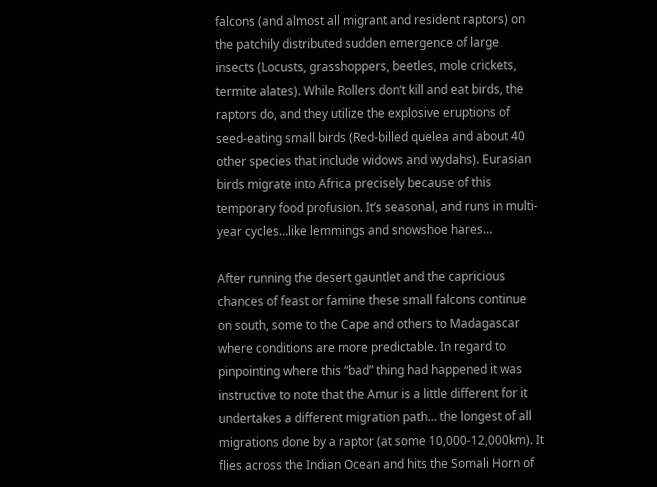falcons (and almost all migrant and resident raptors) on the patchily distributed sudden emergence of large insects (Locusts, grasshoppers, beetles, mole crickets, termite alates). While Rollers don’t kill and eat birds, the raptors do, and they utilize the explosive eruptions of seed-eating small birds (Red-billed quelea and about 40 other species that include widows and wydahs). Eurasian birds migrate into Africa precisely because of this temporary food profusion. It’s seasonal, and runs in multi-year cycles…like lemmings and snowshoe hares…

After running the desert gauntlet and the capricious chances of feast or famine these small falcons continue on south, some to the Cape and others to Madagascar where conditions are more predictable. In regard to pinpointing where this “bad” thing had happened it was instructive to note that the Amur is a little different for it undertakes a different migration path… the longest of all migrations done by a raptor (at some 10,000-12,000km). It flies across the Indian Ocean and hits the Somali Horn of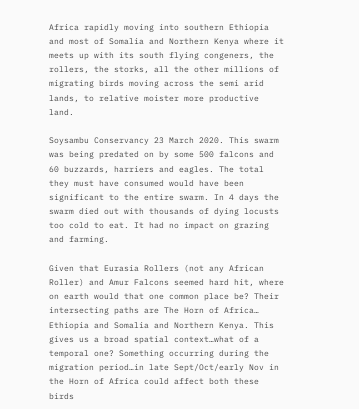Africa rapidly moving into southern Ethiopia and most of Somalia and Northern Kenya where it meets up with its south flying congeners, the rollers, the storks, all the other millions of migrating birds moving across the semi arid lands, to relative moister more productive land.

Soysambu Conservancy 23 March 2020. This swarm was being predated on by some 500 falcons and 60 buzzards, harriers and eagles. The total they must have consumed would have been significant to the entire swarm. In 4 days the swarm died out with thousands of dying locusts too cold to eat. It had no impact on grazing and farming.

Given that Eurasia Rollers (not any African Roller) and Amur Falcons seemed hard hit, where on earth would that one common place be? Their intersecting paths are The Horn of Africa… Ethiopia and Somalia and Northern Kenya. This gives us a broad spatial context…what of a temporal one? Something occurring during the migration period…in late Sept/Oct/early Nov in the Horn of Africa could affect both these birds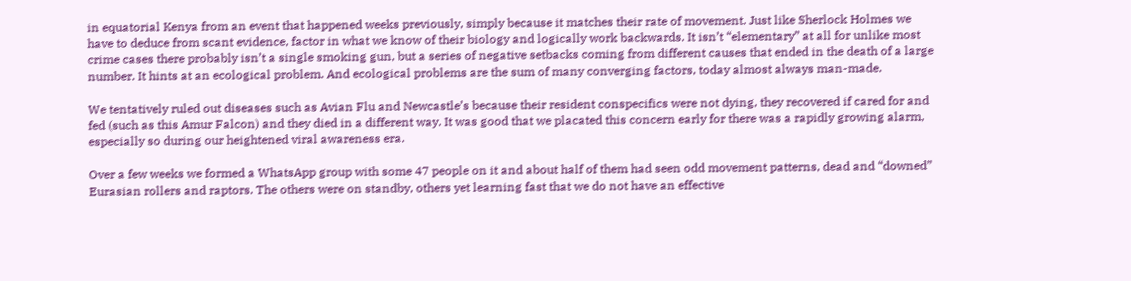in equatorial Kenya from an event that happened weeks previously, simply because it matches their rate of movement. Just like Sherlock Holmes we have to deduce from scant evidence, factor in what we know of their biology and logically work backwards. It isn’t “elementary” at all for unlike most crime cases there probably isn’t a single smoking gun, but a series of negative setbacks coming from different causes that ended in the death of a large number. It hints at an ecological problem. And ecological problems are the sum of many converging factors, today almost always man-made.

We tentatively ruled out diseases such as Avian Flu and Newcastle’s because their resident conspecifics were not dying, they recovered if cared for and fed (such as this Amur Falcon) and they died in a different way. It was good that we placated this concern early for there was a rapidly growing alarm, especially so during our heightened viral awareness era.

Over a few weeks we formed a WhatsApp group with some 47 people on it and about half of them had seen odd movement patterns, dead and “downed” Eurasian rollers and raptors. The others were on standby, others yet learning fast that we do not have an effective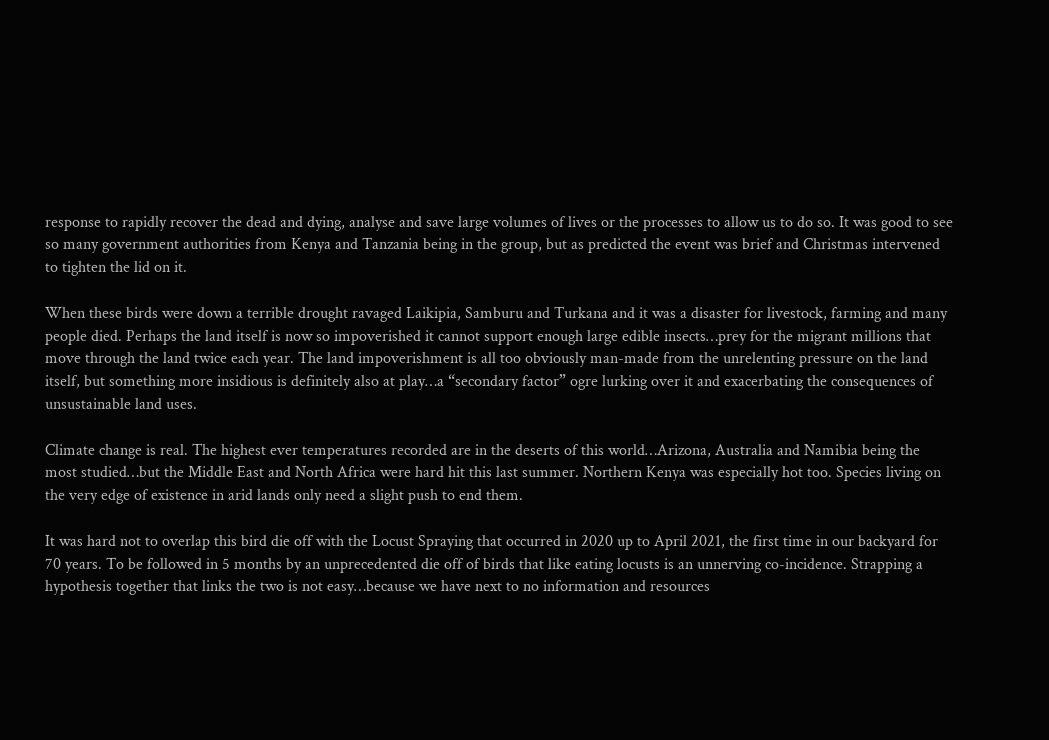response to rapidly recover the dead and dying, analyse and save large volumes of lives or the processes to allow us to do so. It was good to see so many government authorities from Kenya and Tanzania being in the group, but as predicted the event was brief and Christmas intervened to tighten the lid on it.

When these birds were down a terrible drought ravaged Laikipia, Samburu and Turkana and it was a disaster for livestock, farming and many people died. Perhaps the land itself is now so impoverished it cannot support enough large edible insects…prey for the migrant millions that move through the land twice each year. The land impoverishment is all too obviously man-made from the unrelenting pressure on the land itself, but something more insidious is definitely also at play…a “secondary factor” ogre lurking over it and exacerbating the consequences of unsustainable land uses.

Climate change is real. The highest ever temperatures recorded are in the deserts of this world…Arizona, Australia and Namibia being the most studied…but the Middle East and North Africa were hard hit this last summer. Northern Kenya was especially hot too. Species living on the very edge of existence in arid lands only need a slight push to end them.

It was hard not to overlap this bird die off with the Locust Spraying that occurred in 2020 up to April 2021, the first time in our backyard for 70 years. To be followed in 5 months by an unprecedented die off of birds that like eating locusts is an unnerving co-incidence. Strapping a hypothesis together that links the two is not easy…because we have next to no information and resources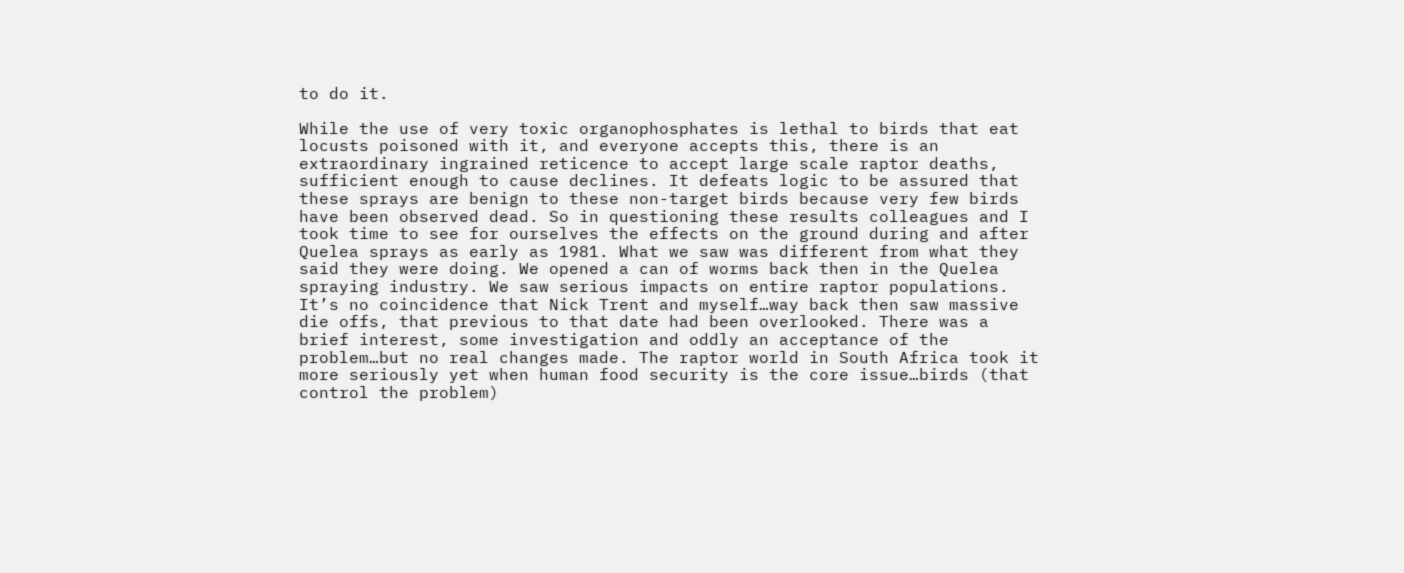to do it.

While the use of very toxic organophosphates is lethal to birds that eat locusts poisoned with it, and everyone accepts this, there is an extraordinary ingrained reticence to accept large scale raptor deaths, sufficient enough to cause declines. It defeats logic to be assured that these sprays are benign to these non-target birds because very few birds have been observed dead. So in questioning these results colleagues and I took time to see for ourselves the effects on the ground during and after Quelea sprays as early as 1981. What we saw was different from what they said they were doing. We opened a can of worms back then in the Quelea spraying industry. We saw serious impacts on entire raptor populations. It’s no coincidence that Nick Trent and myself…way back then saw massive die offs, that previous to that date had been overlooked. There was a brief interest, some investigation and oddly an acceptance of the problem…but no real changes made. The raptor world in South Africa took it more seriously yet when human food security is the core issue…birds (that control the problem)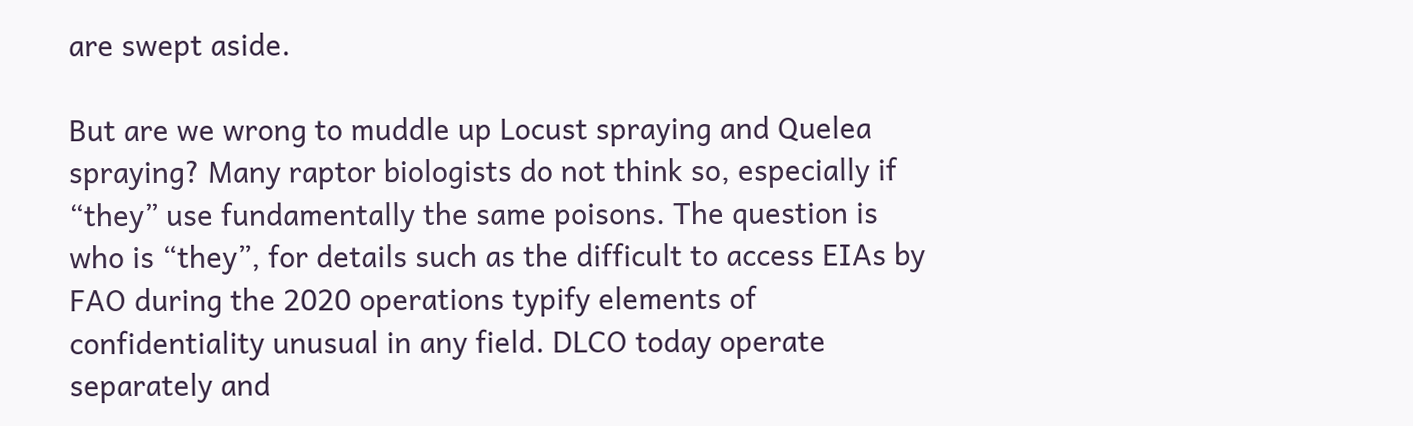are swept aside.

But are we wrong to muddle up Locust spraying and Quelea spraying? Many raptor biologists do not think so, especially if “they” use fundamentally the same poisons. The question is who is “they”, for details such as the difficult to access EIAs by FAO during the 2020 operations typify elements of confidentiality unusual in any field. DLCO today operate separately and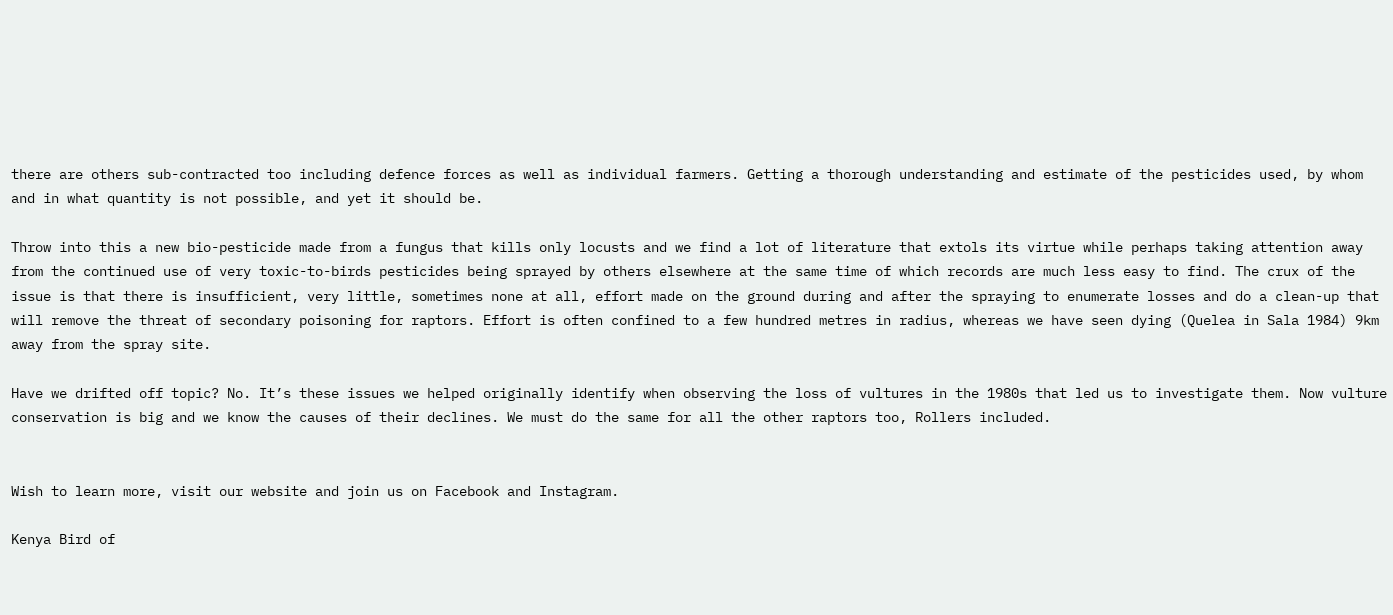there are others sub-contracted too including defence forces as well as individual farmers. Getting a thorough understanding and estimate of the pesticides used, by whom and in what quantity is not possible, and yet it should be.

Throw into this a new bio-pesticide made from a fungus that kills only locusts and we find a lot of literature that extols its virtue while perhaps taking attention away from the continued use of very toxic-to-birds pesticides being sprayed by others elsewhere at the same time of which records are much less easy to find. The crux of the issue is that there is insufficient, very little, sometimes none at all, effort made on the ground during and after the spraying to enumerate losses and do a clean-up that will remove the threat of secondary poisoning for raptors. Effort is often confined to a few hundred metres in radius, whereas we have seen dying (Quelea in Sala 1984) 9km away from the spray site.

Have we drifted off topic? No. It’s these issues we helped originally identify when observing the loss of vultures in the 1980s that led us to investigate them. Now vulture conservation is big and we know the causes of their declines. We must do the same for all the other raptors too, Rollers included.


Wish to learn more, visit our website and join us on Facebook and Instagram.

Kenya Bird of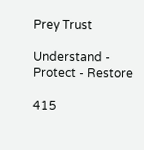Prey Trust

Understand - Protect - Restore

415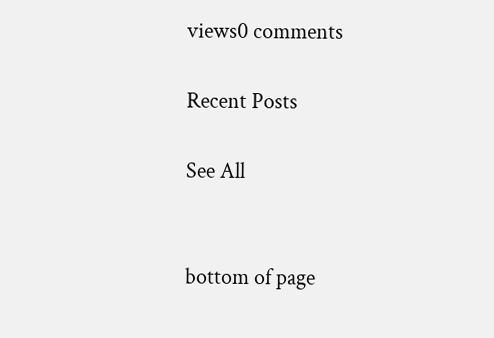views0 comments

Recent Posts

See All


bottom of page